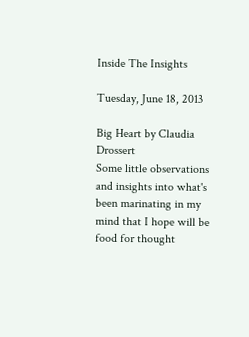Inside The Insights

Tuesday, June 18, 2013

Big Heart by Claudia Drossert
Some little observations and insights into what's been marinating in my mind that I hope will be food for thought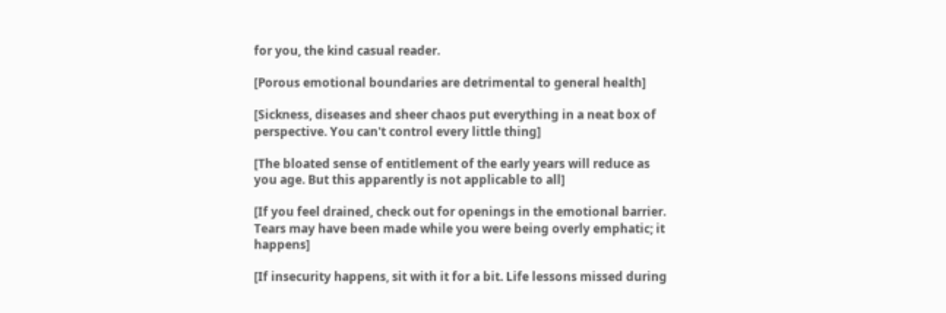for you, the kind casual reader.

[Porous emotional boundaries are detrimental to general health]

[Sickness, diseases and sheer chaos put everything in a neat box of perspective. You can't control every little thing]

[The bloated sense of entitlement of the early years will reduce as you age. But this apparently is not applicable to all]

[If you feel drained, check out for openings in the emotional barrier. Tears may have been made while you were being overly emphatic; it happens]

[If insecurity happens, sit with it for a bit. Life lessons missed during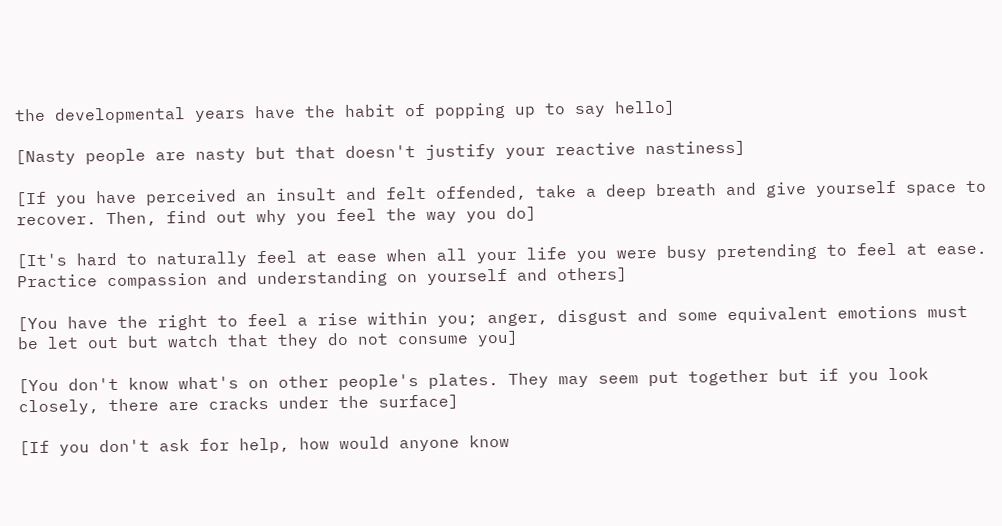the developmental years have the habit of popping up to say hello]

[Nasty people are nasty but that doesn't justify your reactive nastiness]

[If you have perceived an insult and felt offended, take a deep breath and give yourself space to recover. Then, find out why you feel the way you do]

[It's hard to naturally feel at ease when all your life you were busy pretending to feel at ease. Practice compassion and understanding on yourself and others]

[You have the right to feel a rise within you; anger, disgust and some equivalent emotions must be let out but watch that they do not consume you]

[You don't know what's on other people's plates. They may seem put together but if you look closely, there are cracks under the surface]

[If you don't ask for help, how would anyone know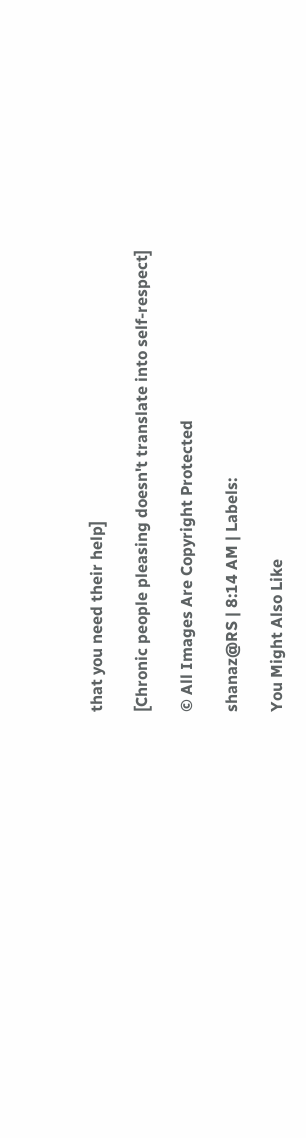that you need their help]

[Chronic people pleasing doesn't translate into self-respect]

© All Images Are Copyright Protected

shanaz@RS | 8:14 AM | Labels:

You Might Also Like